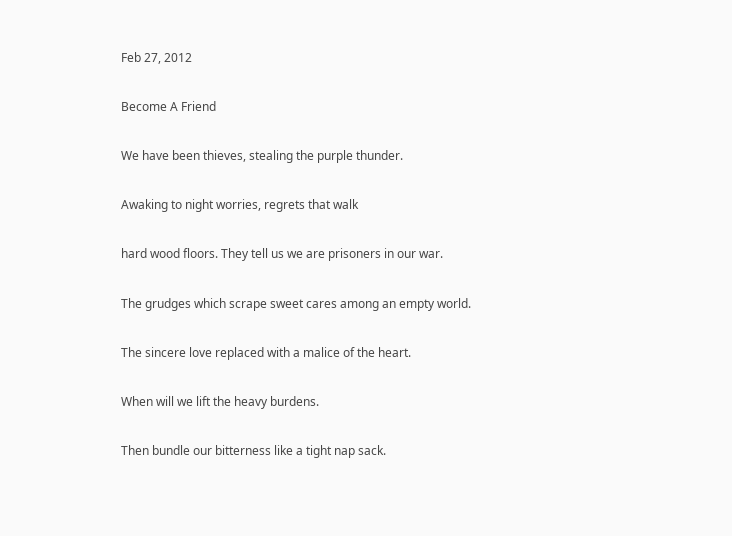Feb 27, 2012

Become A Friend

We have been thieves, stealing the purple thunder.

Awaking to night worries, regrets that walk

hard wood floors. They tell us we are prisoners in our war.

The grudges which scrape sweet cares among an empty world.

The sincere love replaced with a malice of the heart.

When will we lift the heavy burdens.

Then bundle our bitterness like a tight nap sack.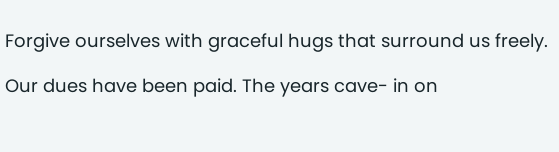Forgive ourselves with graceful hugs that surround us freely.

Our dues have been paid. The years cave- in on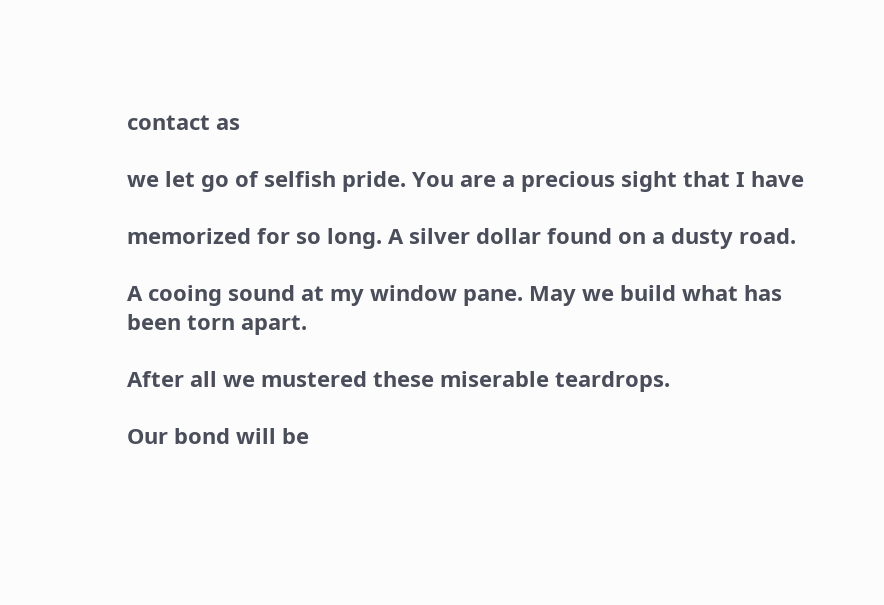contact as

we let go of selfish pride. You are a precious sight that I have

memorized for so long. A silver dollar found on a dusty road.

A cooing sound at my window pane. May we build what has been torn apart.

After all we mustered these miserable teardrops.

Our bond will be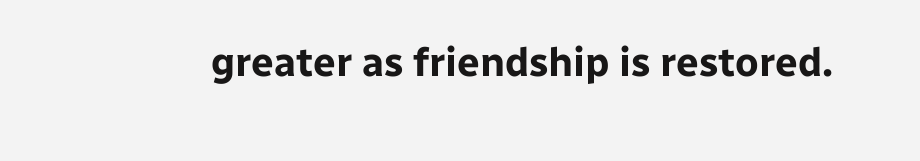greater as friendship is restored.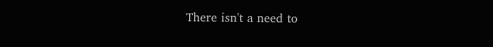There isn't a need to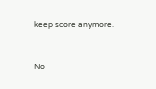keep score anymore.


No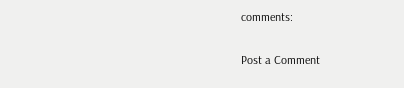comments:

Post a Comment